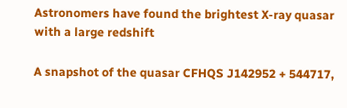Astronomers have found the brightest X-ray quasar with a large redshift

A snapshot of the quasar CFHQS J142952 + 544717,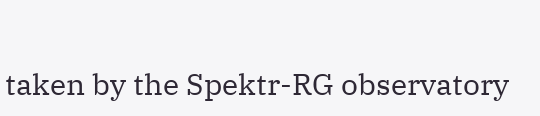taken by the Spektr-RG observatory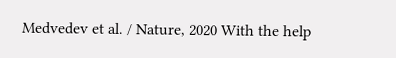Medvedev et al. / Nature, 2020 With the help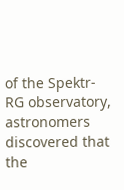of the Spektr-RG observatory, astronomers discovered that the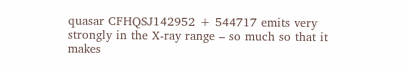quasar CFHQSJ142952 + 544717 emits very strongly in the X-ray range – so much so that it makes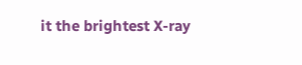it the brightest X-ray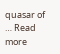quasar of … Read more